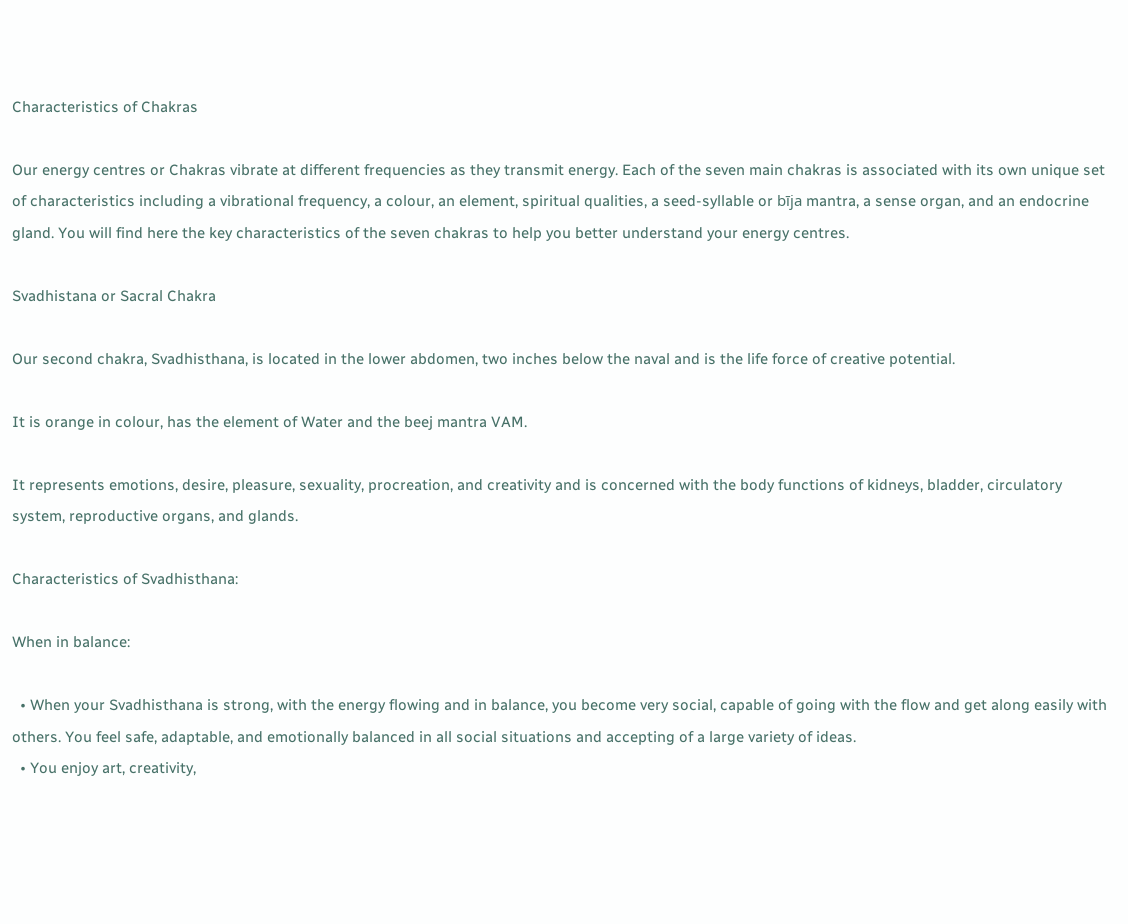Characteristics of Chakras

Our energy centres or Chakras vibrate at different frequencies as they transmit energy. Each of the seven main chakras is associated with its own unique set of characteristics including a vibrational frequency, a colour, an element, spiritual qualities, a seed-syllable or bīja mantra, a sense organ, and an endocrine gland. You will find here the key characteristics of the seven chakras to help you better understand your energy centres.

Svadhistana or Sacral Chakra

Our second chakra, Svadhisthana, is located in the lower abdomen, two inches below the naval and is the life force of creative potential.

It is orange in colour, has the element of Water and the beej mantra VAM.

It represents emotions, desire, pleasure, sexuality, procreation, and creativity and is concerned with the body functions of kidneys, bladder, circulatory system, reproductive organs, and glands.

Characteristics of Svadhisthana:

When in balance:

  • When your Svadhisthana is strong, with the energy flowing and in balance, you become very social, capable of going with the flow and get along easily with others. You feel safe, adaptable, and emotionally balanced in all social situations and accepting of a large variety of ideas.
  • You enjoy art, creativity,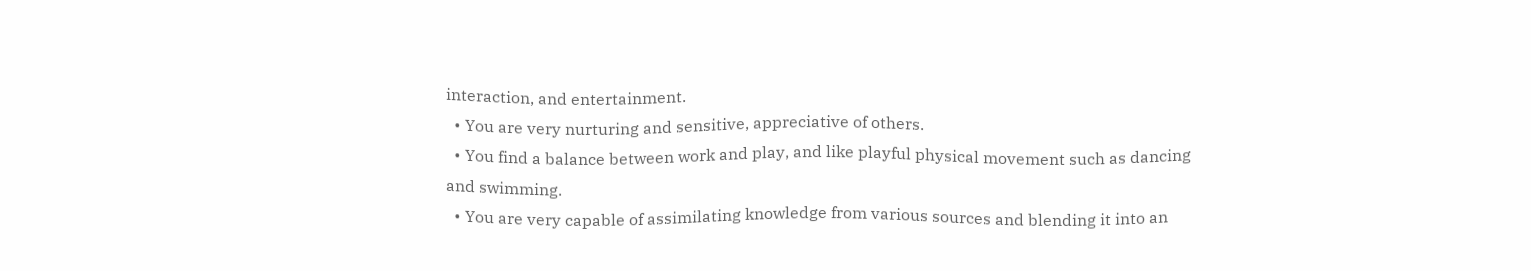interaction, and entertainment.
  • You are very nurturing and sensitive, appreciative of others.
  • You find a balance between work and play, and like playful physical movement such as dancing and swimming.
  • You are very capable of assimilating knowledge from various sources and blending it into an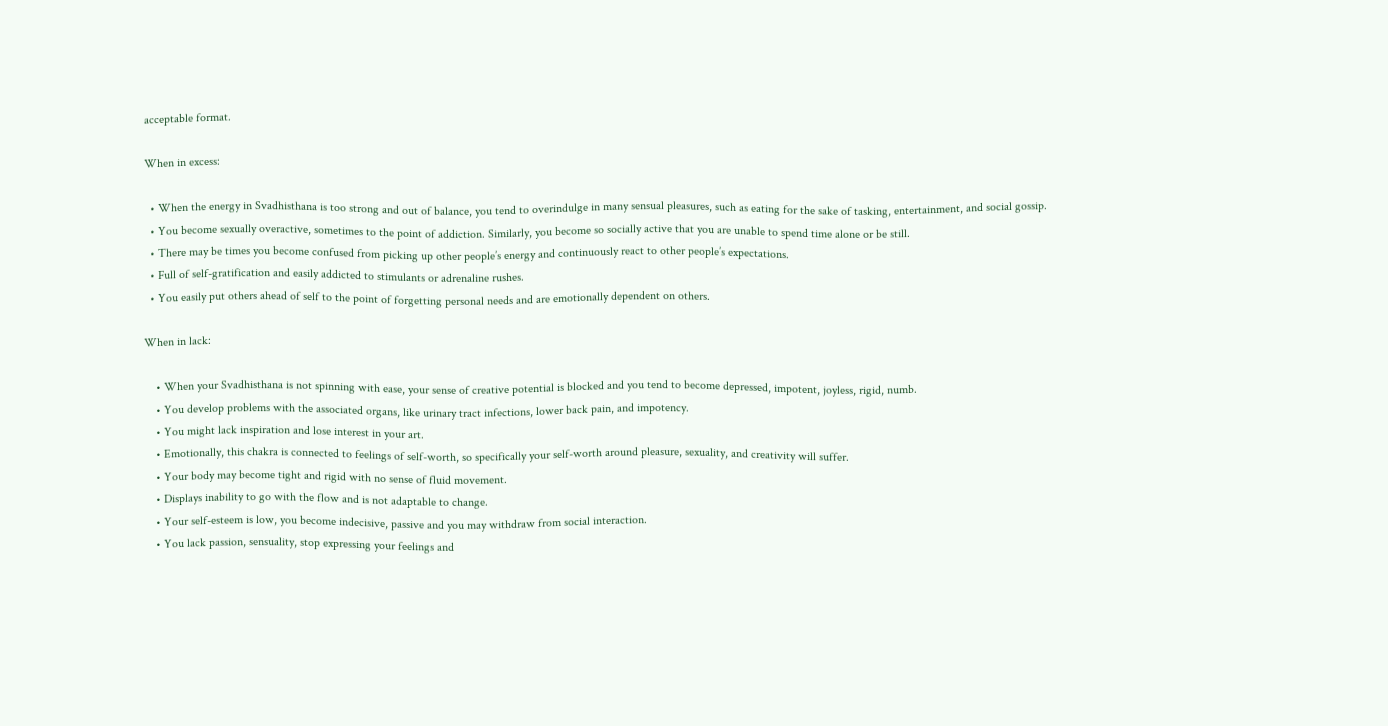acceptable format.

When in excess:

  • When the energy in Svadhisthana is too strong and out of balance, you tend to overindulge in many sensual pleasures, such as eating for the sake of tasking, entertainment, and social gossip.
  • You become sexually overactive, sometimes to the point of addiction. Similarly, you become so socially active that you are unable to spend time alone or be still.
  • There may be times you become confused from picking up other people’s energy and continuously react to other people’s expectations.
  • Full of self-gratification and easily addicted to stimulants or adrenaline rushes.
  • You easily put others ahead of self to the point of forgetting personal needs and are emotionally dependent on others.

When in lack:

    • When your Svadhisthana is not spinning with ease, your sense of creative potential is blocked and you tend to become depressed, impotent, joyless, rigid, numb.
    • You develop problems with the associated organs, like urinary tract infections, lower back pain, and impotency.
    • You might lack inspiration and lose interest in your art.
    • Emotionally, this chakra is connected to feelings of self-worth, so specifically your self-worth around pleasure, sexuality, and creativity will suffer.
    • Your body may become tight and rigid with no sense of fluid movement.
    • Displays inability to go with the flow and is not adaptable to change.
    • Your self-esteem is low, you become indecisive, passive and you may withdraw from social interaction.
    • You lack passion, sensuality, stop expressing your feelings and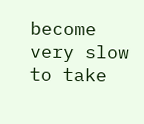become very slow to take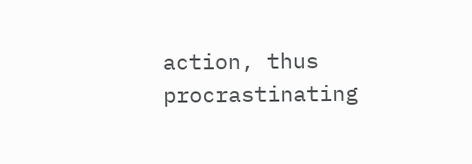action, thus procrastinating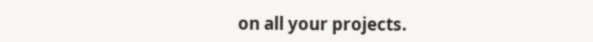on all your projects.